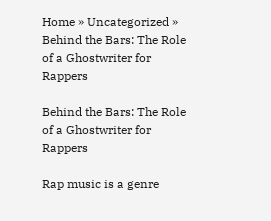Home » Uncategorized » Behind the Bars: The Role of a Ghostwriter for Rappers

Behind the Bars: The Role of a Ghostwriter for Rappers

Rap music is a genre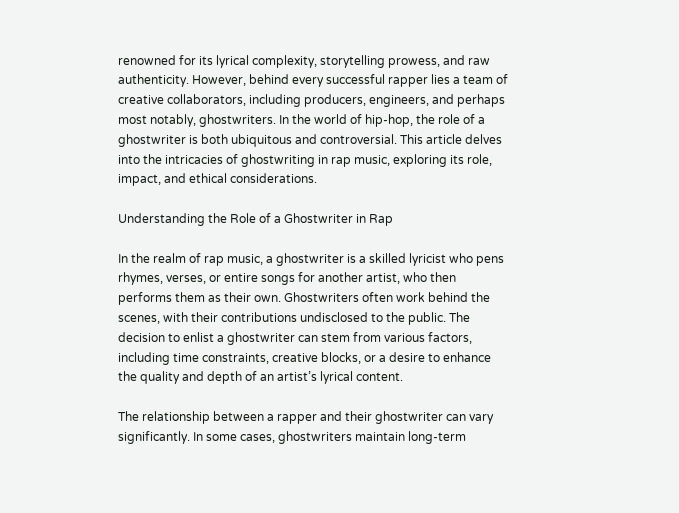renowned for its lyrical complexity, storytelling prowess, and raw authenticity. However, behind every successful rapper lies a team of creative collaborators, including producers, engineers, and perhaps most notably, ghostwriters. In the world of hip-hop, the role of a ghostwriter is both ubiquitous and controversial. This article delves into the intricacies of ghostwriting in rap music, exploring its role, impact, and ethical considerations.

Understanding the Role of a Ghostwriter in Rap

In the realm of rap music, a ghostwriter is a skilled lyricist who pens rhymes, verses, or entire songs for another artist, who then performs them as their own. Ghostwriters often work behind the scenes, with their contributions undisclosed to the public. The decision to enlist a ghostwriter can stem from various factors, including time constraints, creative blocks, or a desire to enhance the quality and depth of an artist’s lyrical content.

The relationship between a rapper and their ghostwriter can vary significantly. In some cases, ghostwriters maintain long-term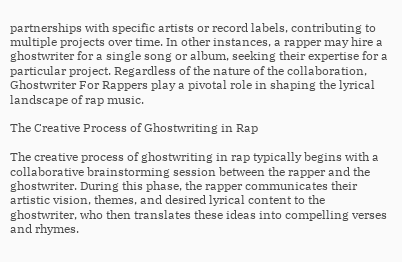partnerships with specific artists or record labels, contributing to multiple projects over time. In other instances, a rapper may hire a ghostwriter for a single song or album, seeking their expertise for a particular project. Regardless of the nature of the collaboration, Ghostwriter For Rappers play a pivotal role in shaping the lyrical landscape of rap music.

The Creative Process of Ghostwriting in Rap

The creative process of ghostwriting in rap typically begins with a collaborative brainstorming session between the rapper and the ghostwriter. During this phase, the rapper communicates their artistic vision, themes, and desired lyrical content to the ghostwriter, who then translates these ideas into compelling verses and rhymes.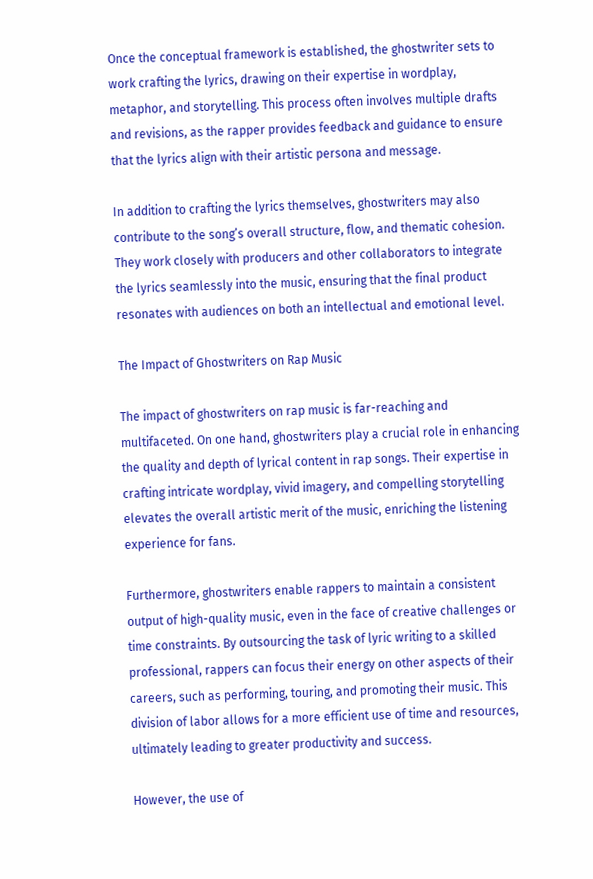Once the conceptual framework is established, the ghostwriter sets to work crafting the lyrics, drawing on their expertise in wordplay, metaphor, and storytelling. This process often involves multiple drafts and revisions, as the rapper provides feedback and guidance to ensure that the lyrics align with their artistic persona and message.

In addition to crafting the lyrics themselves, ghostwriters may also contribute to the song’s overall structure, flow, and thematic cohesion. They work closely with producers and other collaborators to integrate the lyrics seamlessly into the music, ensuring that the final product resonates with audiences on both an intellectual and emotional level.

The Impact of Ghostwriters on Rap Music

The impact of ghostwriters on rap music is far-reaching and multifaceted. On one hand, ghostwriters play a crucial role in enhancing the quality and depth of lyrical content in rap songs. Their expertise in crafting intricate wordplay, vivid imagery, and compelling storytelling elevates the overall artistic merit of the music, enriching the listening experience for fans.

Furthermore, ghostwriters enable rappers to maintain a consistent output of high-quality music, even in the face of creative challenges or time constraints. By outsourcing the task of lyric writing to a skilled professional, rappers can focus their energy on other aspects of their careers, such as performing, touring, and promoting their music. This division of labor allows for a more efficient use of time and resources, ultimately leading to greater productivity and success.

However, the use of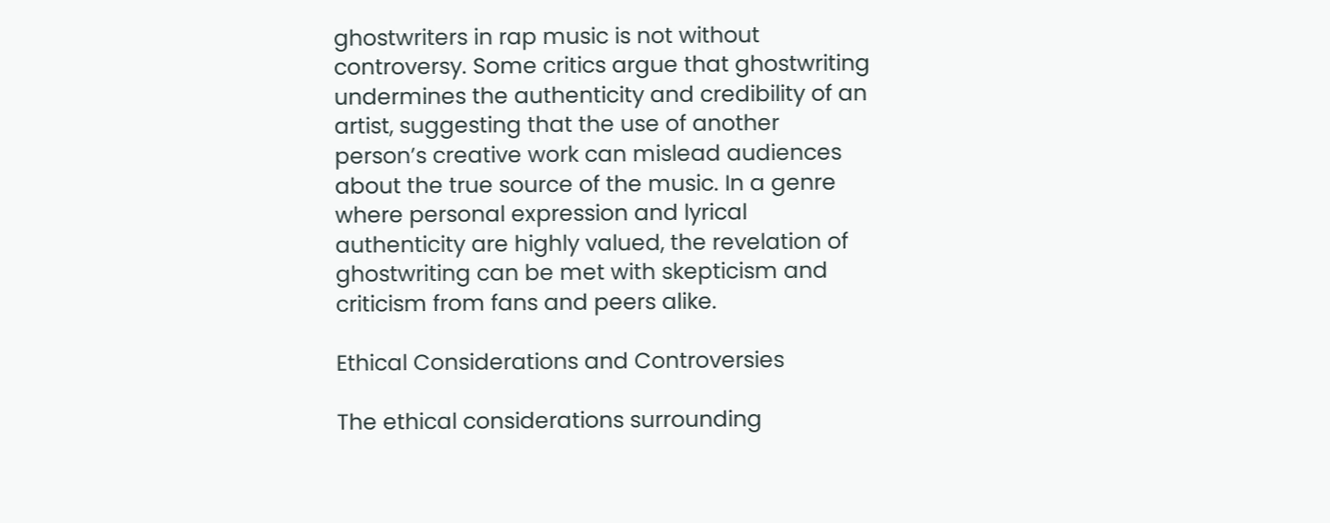ghostwriters in rap music is not without controversy. Some critics argue that ghostwriting undermines the authenticity and credibility of an artist, suggesting that the use of another person’s creative work can mislead audiences about the true source of the music. In a genre where personal expression and lyrical authenticity are highly valued, the revelation of ghostwriting can be met with skepticism and criticism from fans and peers alike.

Ethical Considerations and Controversies

The ethical considerations surrounding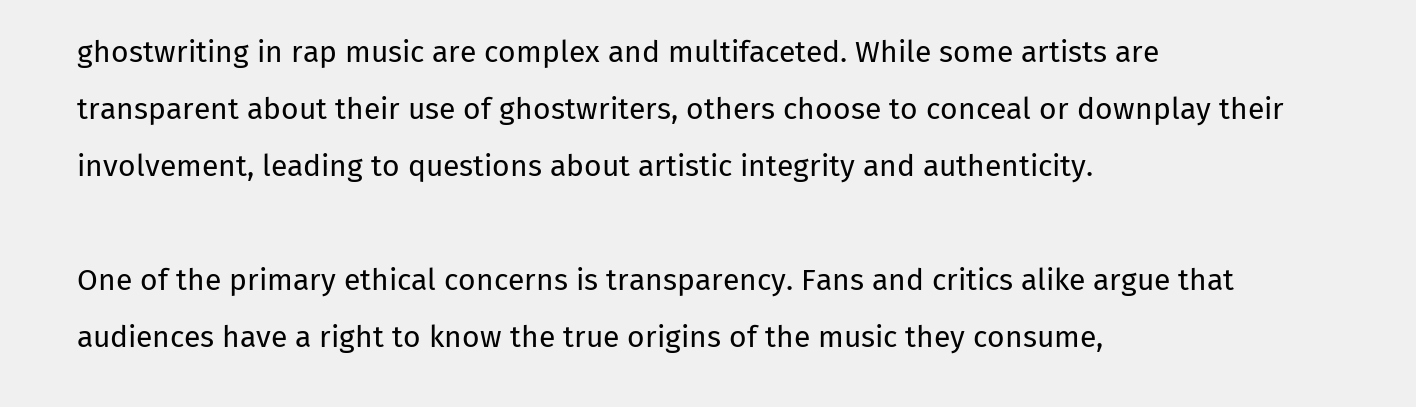ghostwriting in rap music are complex and multifaceted. While some artists are transparent about their use of ghostwriters, others choose to conceal or downplay their involvement, leading to questions about artistic integrity and authenticity.

One of the primary ethical concerns is transparency. Fans and critics alike argue that audiences have a right to know the true origins of the music they consume,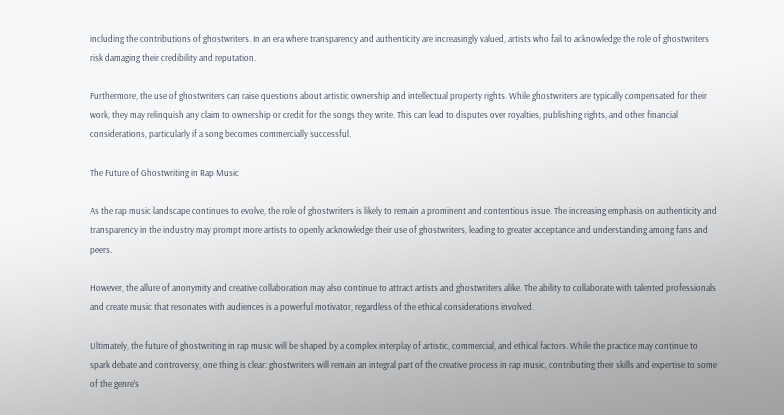including the contributions of ghostwriters. In an era where transparency and authenticity are increasingly valued, artists who fail to acknowledge the role of ghostwriters risk damaging their credibility and reputation.

Furthermore, the use of ghostwriters can raise questions about artistic ownership and intellectual property rights. While ghostwriters are typically compensated for their work, they may relinquish any claim to ownership or credit for the songs they write. This can lead to disputes over royalties, publishing rights, and other financial considerations, particularly if a song becomes commercially successful.

The Future of Ghostwriting in Rap Music

As the rap music landscape continues to evolve, the role of ghostwriters is likely to remain a prominent and contentious issue. The increasing emphasis on authenticity and transparency in the industry may prompt more artists to openly acknowledge their use of ghostwriters, leading to greater acceptance and understanding among fans and peers.

However, the allure of anonymity and creative collaboration may also continue to attract artists and ghostwriters alike. The ability to collaborate with talented professionals and create music that resonates with audiences is a powerful motivator, regardless of the ethical considerations involved.

Ultimately, the future of ghostwriting in rap music will be shaped by a complex interplay of artistic, commercial, and ethical factors. While the practice may continue to spark debate and controversy, one thing is clear: ghostwriters will remain an integral part of the creative process in rap music, contributing their skills and expertise to some of the genre’s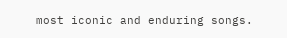most iconic and enduring songs.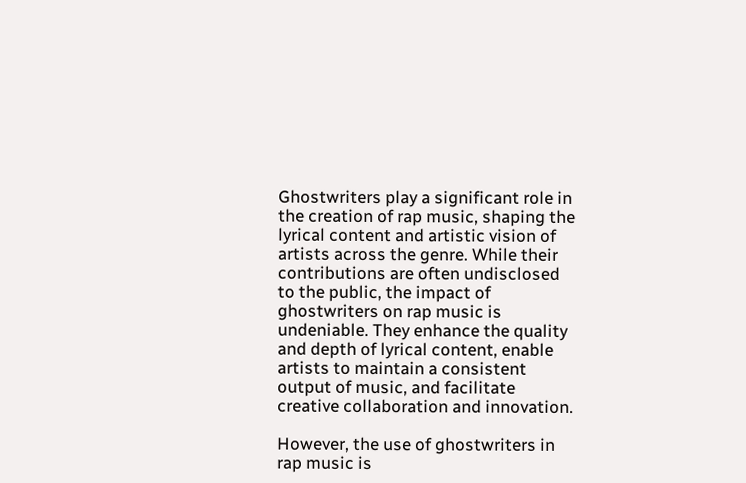Ghostwriters play a significant role in the creation of rap music, shaping the lyrical content and artistic vision of artists across the genre. While their contributions are often undisclosed to the public, the impact of ghostwriters on rap music is undeniable. They enhance the quality and depth of lyrical content, enable artists to maintain a consistent output of music, and facilitate creative collaboration and innovation.

However, the use of ghostwriters in rap music is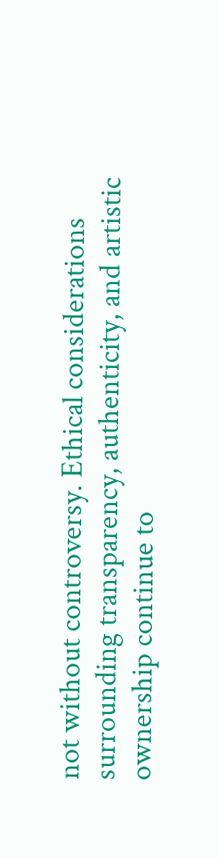not without controversy. Ethical considerations surrounding transparency, authenticity, and artistic ownership continue to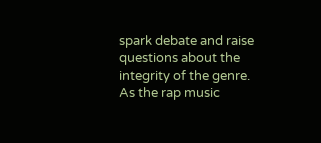spark debate and raise questions about the integrity of the genre. As the rap music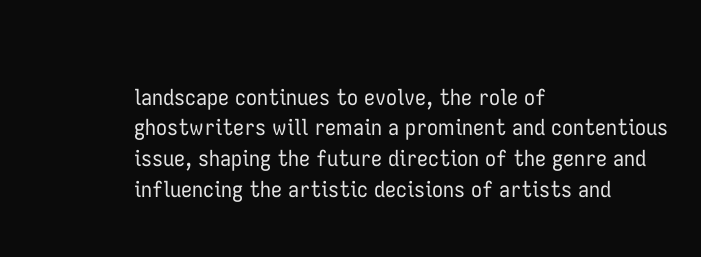landscape continues to evolve, the role of ghostwriters will remain a prominent and contentious issue, shaping the future direction of the genre and influencing the artistic decisions of artists and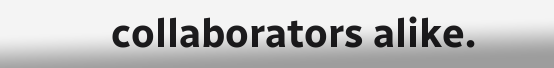collaborators alike.